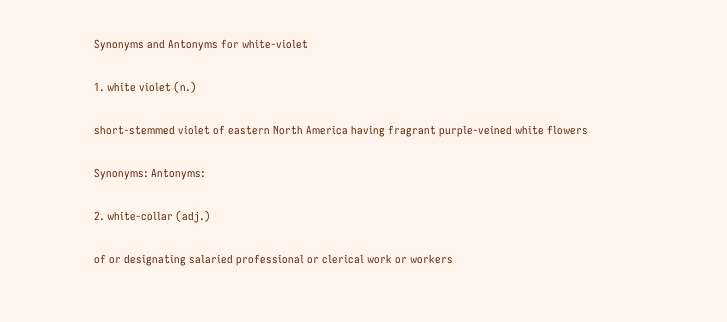Synonyms and Antonyms for white-violet

1. white violet (n.)

short-stemmed violet of eastern North America having fragrant purple-veined white flowers

Synonyms: Antonyms:

2. white-collar (adj.)

of or designating salaried professional or clerical work or workers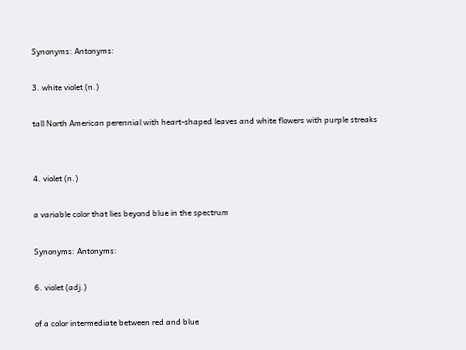Synonyms: Antonyms:

3. white violet (n.)

tall North American perennial with heart-shaped leaves and white flowers with purple streaks


4. violet (n.)

a variable color that lies beyond blue in the spectrum

Synonyms: Antonyms:

6. violet (adj.)

of a color intermediate between red and blue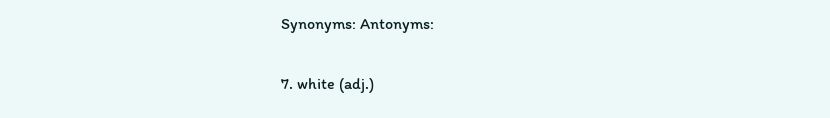Synonyms: Antonyms:

7. white (adj.)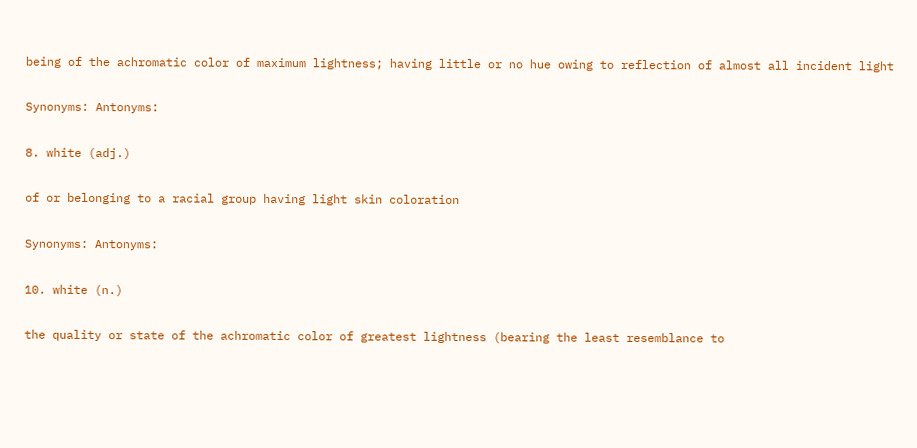being of the achromatic color of maximum lightness; having little or no hue owing to reflection of almost all incident light

Synonyms: Antonyms:

8. white (adj.)

of or belonging to a racial group having light skin coloration

Synonyms: Antonyms:

10. white (n.)

the quality or state of the achromatic color of greatest lightness (bearing the least resemblance to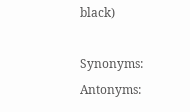black)

Synonyms: Antonyms: